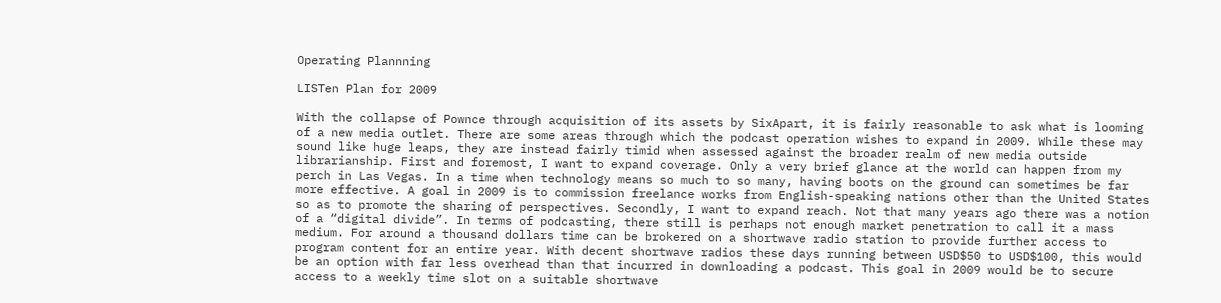Operating Plannning

LISTen Plan for 2009

With the collapse of Pownce through acquisition of its assets by SixApart, it is fairly reasonable to ask what is looming of a new media outlet. There are some areas through which the podcast operation wishes to expand in 2009. While these may sound like huge leaps, they are instead fairly timid when assessed against the broader realm of new media outside librarianship. First and foremost, I want to expand coverage. Only a very brief glance at the world can happen from my perch in Las Vegas. In a time when technology means so much to so many, having boots on the ground can sometimes be far more effective. A goal in 2009 is to commission freelance works from English-speaking nations other than the United States so as to promote the sharing of perspectives. Secondly, I want to expand reach. Not that many years ago there was a notion of a “digital divide”. In terms of podcasting, there still is perhaps not enough market penetration to call it a mass medium. For around a thousand dollars time can be brokered on a shortwave radio station to provide further access to program content for an entire year. With decent shortwave radios these days running between USD$50 to USD$100, this would be an option with far less overhead than that incurred in downloading a podcast. This goal in 2009 would be to secure access to a weekly time slot on a suitable shortwave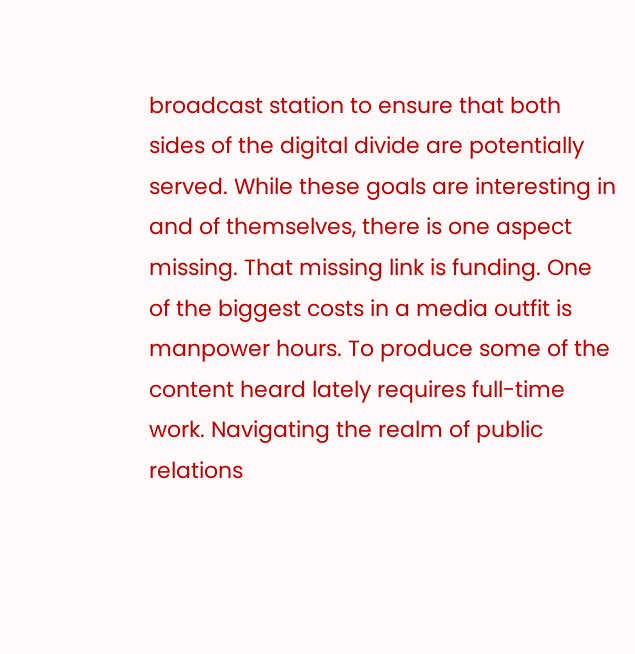broadcast station to ensure that both sides of the digital divide are potentially served. While these goals are interesting in and of themselves, there is one aspect missing. That missing link is funding. One of the biggest costs in a media outfit is manpower hours. To produce some of the content heard lately requires full-time work. Navigating the realm of public relations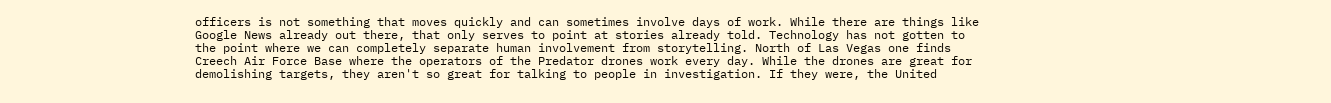officers is not something that moves quickly and can sometimes involve days of work. While there are things like Google News already out there, that only serves to point at stories already told. Technology has not gotten to the point where we can completely separate human involvement from storytelling. North of Las Vegas one finds Creech Air Force Base where the operators of the Predator drones work every day. While the drones are great for demolishing targets, they aren't so great for talking to people in investigation. If they were, the United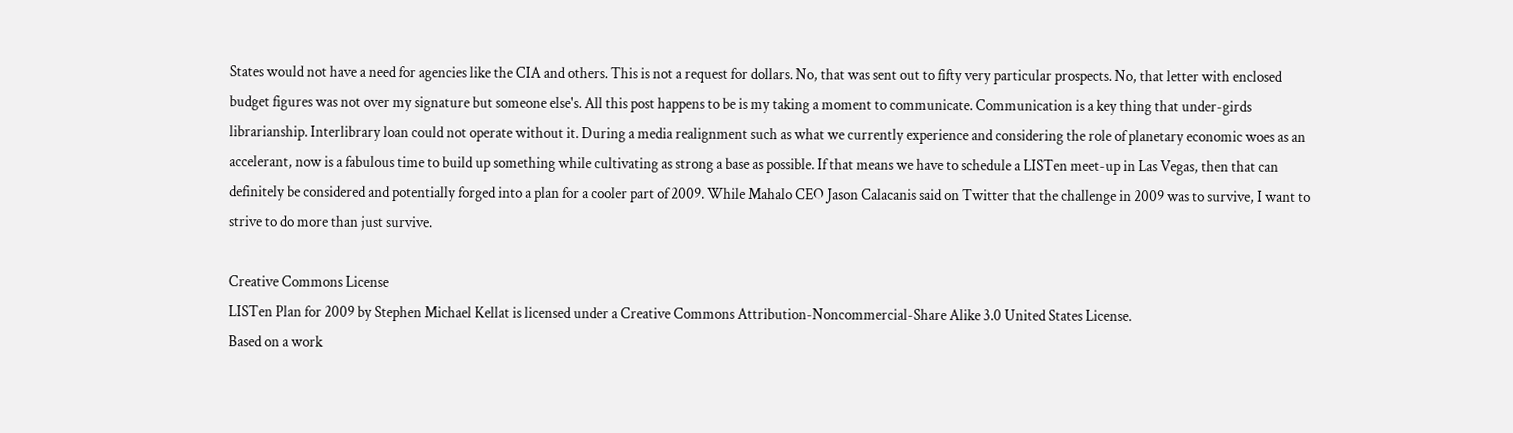States would not have a need for agencies like the CIA and others. This is not a request for dollars. No, that was sent out to fifty very particular prospects. No, that letter with enclosed budget figures was not over my signature but someone else's. All this post happens to be is my taking a moment to communicate. Communication is a key thing that under-girds librarianship. Interlibrary loan could not operate without it. During a media realignment such as what we currently experience and considering the role of planetary economic woes as an accelerant, now is a fabulous time to build up something while cultivating as strong a base as possible. If that means we have to schedule a LISTen meet-up in Las Vegas, then that can definitely be considered and potentially forged into a plan for a cooler part of 2009. While Mahalo CEO Jason Calacanis said on Twitter that the challenge in 2009 was to survive, I want to strive to do more than just survive.

Creative Commons License
LISTen Plan for 2009 by Stephen Michael Kellat is licensed under a Creative Commons Attribution-Noncommercial-Share Alike 3.0 United States License.
Based on a work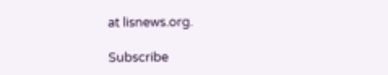at lisnews.org.

Subscribe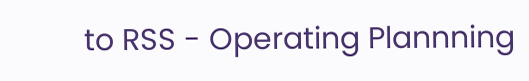to RSS - Operating Plannning